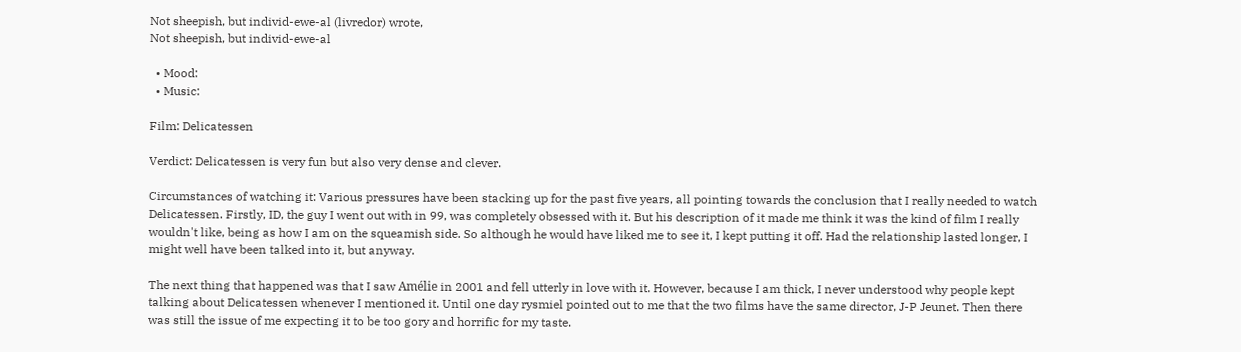Not sheepish, but individ-ewe-al (livredor) wrote,
Not sheepish, but individ-ewe-al

  • Mood:
  • Music:

Film: Delicatessen

Verdict: Delicatessen is very fun but also very dense and clever.

Circumstances of watching it: Various pressures have been stacking up for the past five years, all pointing towards the conclusion that I really needed to watch Delicatessen. Firstly, ID, the guy I went out with in 99, was completely obsessed with it. But his description of it made me think it was the kind of film I really wouldn't like, being as how I am on the squeamish side. So although he would have liked me to see it, I kept putting it off. Had the relationship lasted longer, I might well have been talked into it, but anyway.

The next thing that happened was that I saw Amélie in 2001 and fell utterly in love with it. However, because I am thick, I never understood why people kept talking about Delicatessen whenever I mentioned it. Until one day rysmiel pointed out to me that the two films have the same director, J-P Jeunet. Then there was still the issue of me expecting it to be too gory and horrific for my taste.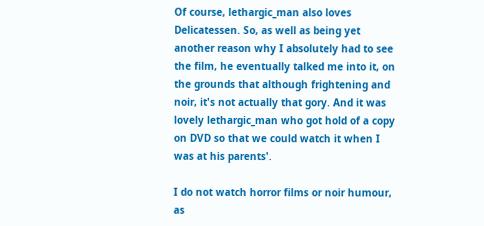Of course, lethargic_man also loves Delicatessen. So, as well as being yet another reason why I absolutely had to see the film, he eventually talked me into it, on the grounds that although frightening and noir, it's not actually that gory. And it was lovely lethargic_man who got hold of a copy on DVD so that we could watch it when I was at his parents'.

I do not watch horror films or noir humour, as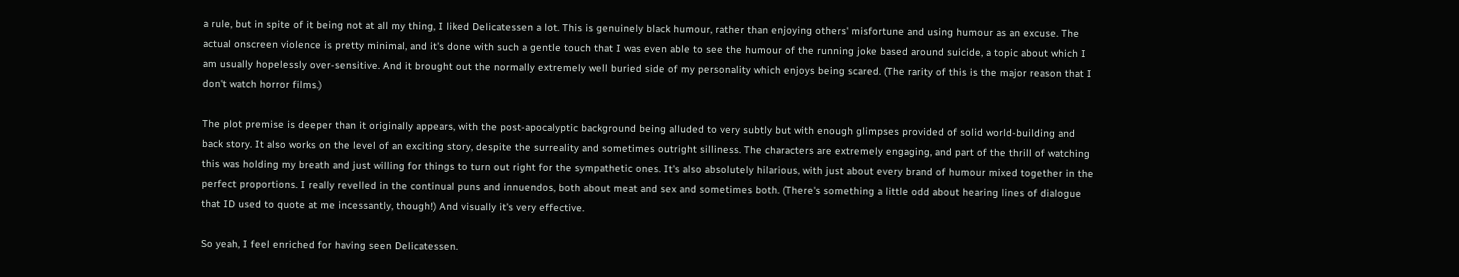a rule, but in spite of it being not at all my thing, I liked Delicatessen a lot. This is genuinely black humour, rather than enjoying others' misfortune and using humour as an excuse. The actual onscreen violence is pretty minimal, and it's done with such a gentle touch that I was even able to see the humour of the running joke based around suicide, a topic about which I am usually hopelessly over-sensitive. And it brought out the normally extremely well buried side of my personality which enjoys being scared. (The rarity of this is the major reason that I don't watch horror films.)

The plot premise is deeper than it originally appears, with the post-apocalyptic background being alluded to very subtly but with enough glimpses provided of solid world-building and back story. It also works on the level of an exciting story, despite the surreality and sometimes outright silliness. The characters are extremely engaging, and part of the thrill of watching this was holding my breath and just willing for things to turn out right for the sympathetic ones. It's also absolutely hilarious, with just about every brand of humour mixed together in the perfect proportions. I really revelled in the continual puns and innuendos, both about meat and sex and sometimes both. (There's something a little odd about hearing lines of dialogue that ID used to quote at me incessantly, though!) And visually it's very effective.

So yeah, I feel enriched for having seen Delicatessen.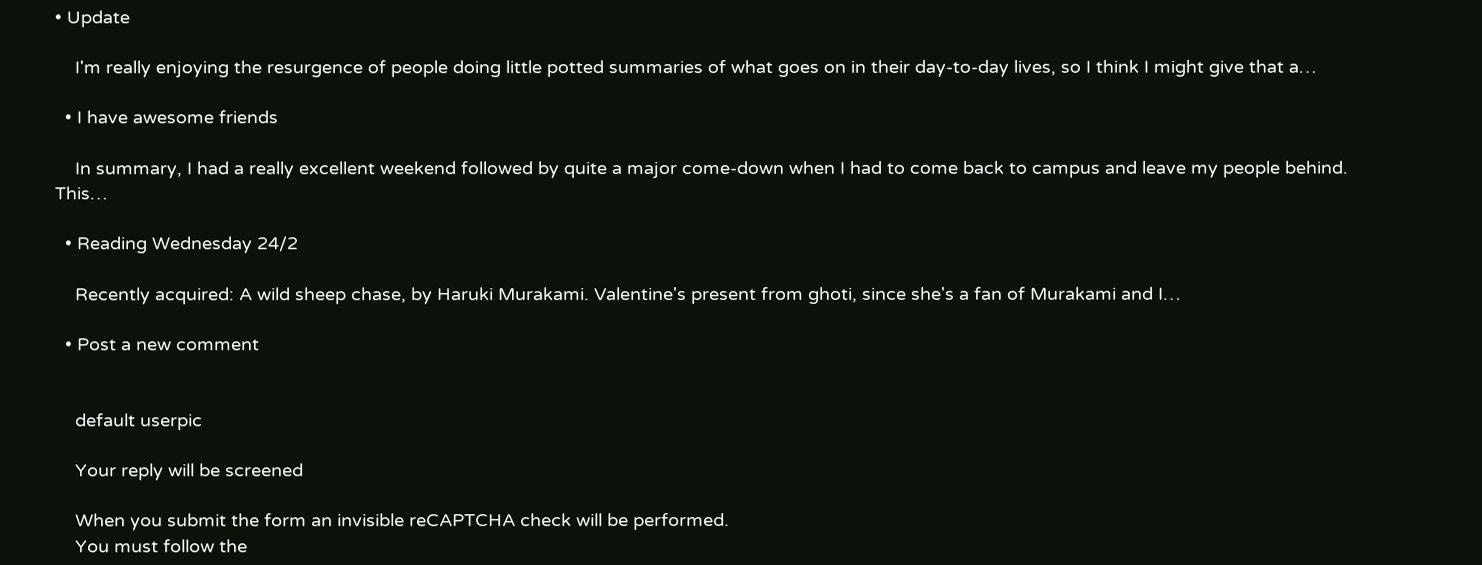• Update

    I'm really enjoying the resurgence of people doing little potted summaries of what goes on in their day-to-day lives, so I think I might give that a…

  • I have awesome friends

    In summary, I had a really excellent weekend followed by quite a major come-down when I had to come back to campus and leave my people behind. This…

  • Reading Wednesday 24/2

    Recently acquired: A wild sheep chase, by Haruki Murakami. Valentine's present from ghoti, since she's a fan of Murakami and I…

  • Post a new comment


    default userpic

    Your reply will be screened

    When you submit the form an invisible reCAPTCHA check will be performed.
    You must follow the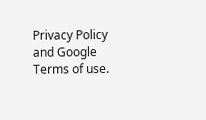Privacy Policy and Google Terms of use.